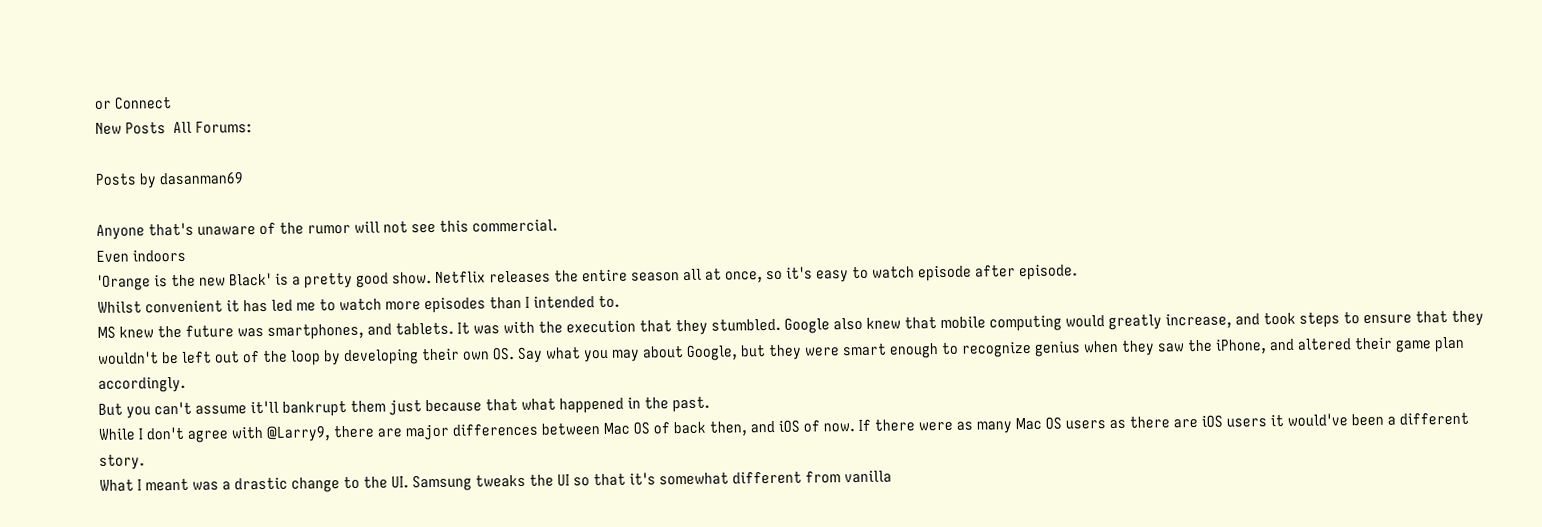or Connect
New Posts  All Forums:

Posts by dasanman69

Anyone that's unaware of the rumor will not see this commercial.
Even indoors
'Orange is the new Black' is a pretty good show. Netflix releases the entire season all at once, so it's easy to watch episode after episode.
Whilst convenient it has led me to watch more episodes than I intended to.
MS knew the future was smartphones, and tablets. It was with the execution that they stumbled. Google also knew that mobile computing would greatly increase, and took steps to ensure that they wouldn't be left out of the loop by developing their own OS. Say what you may about Google, but they were smart enough to recognize genius when they saw the iPhone, and altered their game plan accordingly.
But you can't assume it'll bankrupt them just because that what happened in the past.
While I don't agree with @Larry9, there are major differences between Mac OS of back then, and iOS of now. If there were as many Mac OS users as there are iOS users it would've been a different story.
What I meant was a drastic change to the UI. Samsung tweaks the UI so that it's somewhat different from vanilla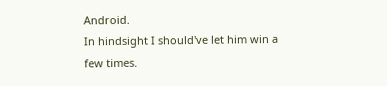Android.
In hindsight I should've let him win a few times.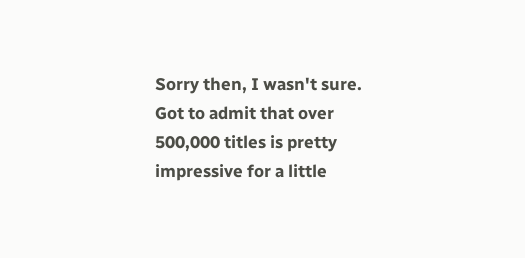Sorry then, I wasn't sure. Got to admit that over 500,000 titles is pretty impressive for a little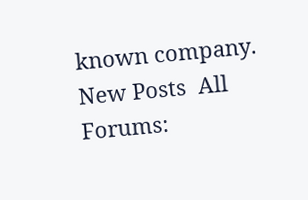known company.
New Posts  All Forums: